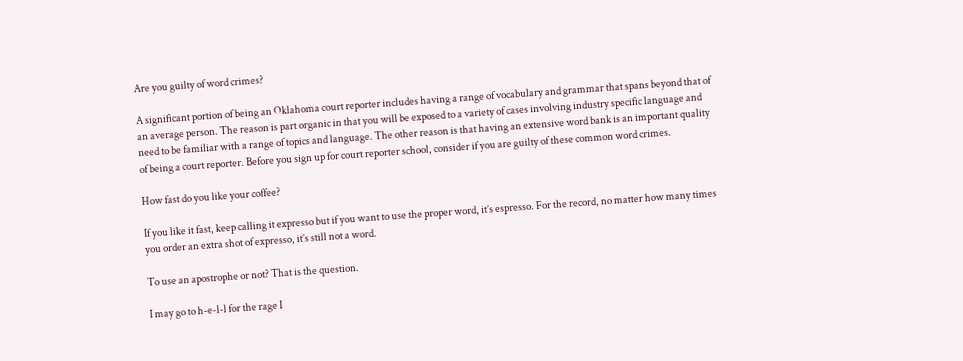Are you guilty of word crimes?

A significant portion of being an Oklahoma court reporter includes having a range of vocabulary and grammar that spans beyond that of an average person. The reason is part organic in that you will be exposed to a variety of cases involving industry specific language and need to be familiar with a range of topics and language. The other reason is that having an extensive word bank is an important quality of being a court reporter. Before you sign up for court reporter school, consider if you are guilty of these common word crimes.

How fast do you like your coffee?

If you like it fast, keep calling it expresso but if you want to use the proper word, it’s espresso. For the record, no matter how many times you order an extra shot of expresso, it’s still not a word.

To use an apostrophe or not? That is the question.

I may go to h-e-l-l for the rage I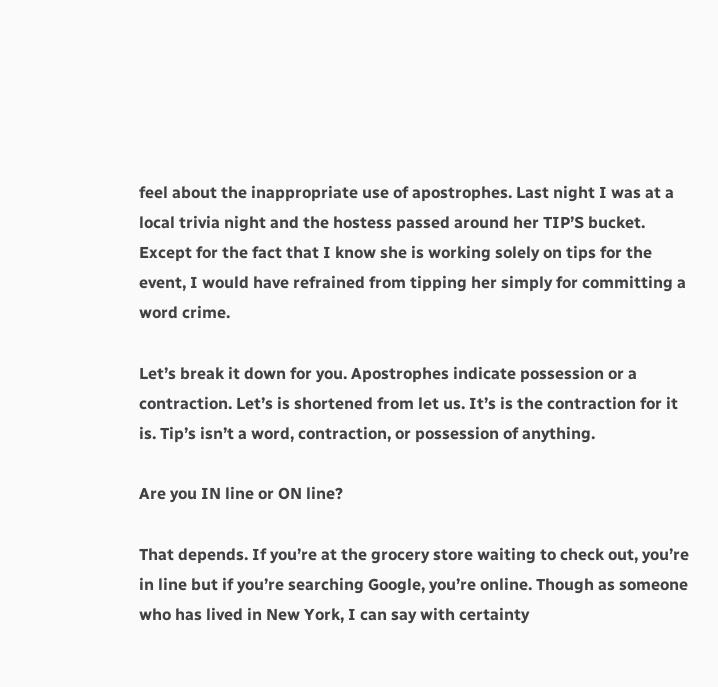feel about the inappropriate use of apostrophes. Last night I was at a local trivia night and the hostess passed around her TIP’S bucket. Except for the fact that I know she is working solely on tips for the event, I would have refrained from tipping her simply for committing a word crime.

Let’s break it down for you. Apostrophes indicate possession or a contraction. Let’s is shortened from let us. It’s is the contraction for it is. Tip’s isn’t a word, contraction, or possession of anything.

Are you IN line or ON line?

That depends. If you’re at the grocery store waiting to check out, you’re in line but if you’re searching Google, you’re online. Though as someone who has lived in New York, I can say with certainty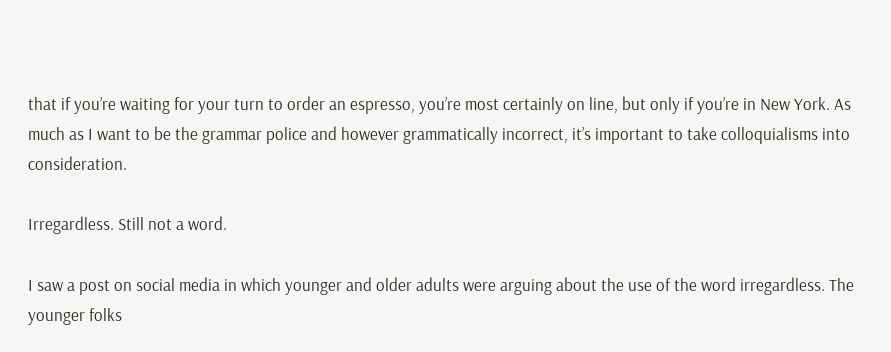that if you’re waiting for your turn to order an espresso, you’re most certainly on line, but only if you’re in New York. As much as I want to be the grammar police and however grammatically incorrect, it’s important to take colloquialisms into consideration.

Irregardless. Still not a word.

I saw a post on social media in which younger and older adults were arguing about the use of the word irregardless. The younger folks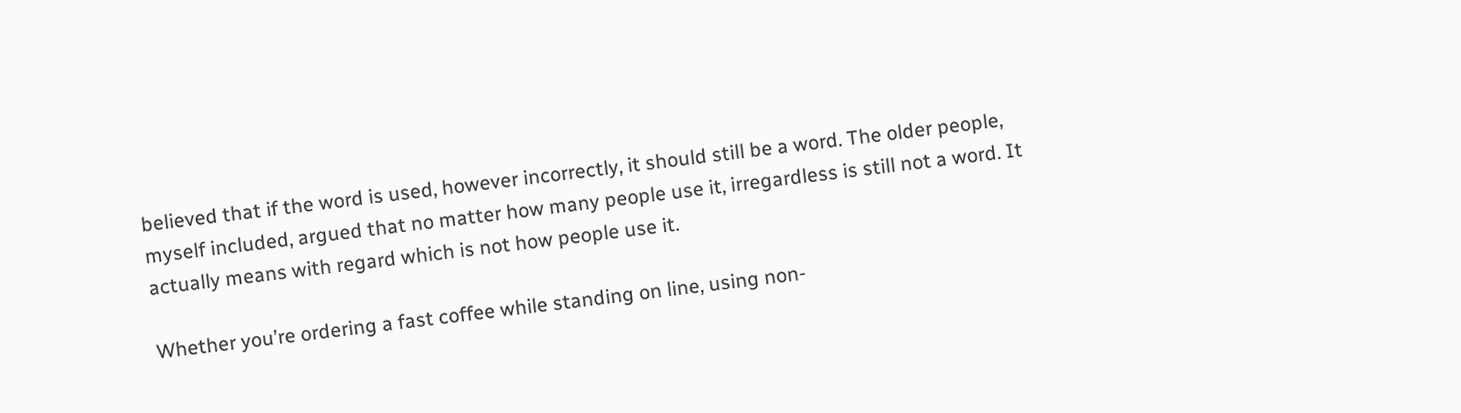believed that if the word is used, however incorrectly, it should still be a word. The older people, myself included, argued that no matter how many people use it, irregardless is still not a word. It actually means with regard which is not how people use it.

Whether you’re ordering a fast coffee while standing on line, using non-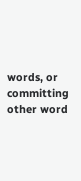words, or committing other word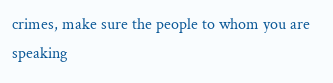crimes, make sure the people to whom you are speaking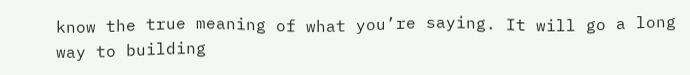know the true meaning of what you’re saying. It will go a long way to building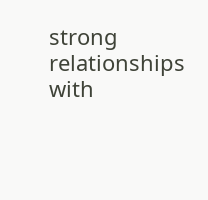strong relationships with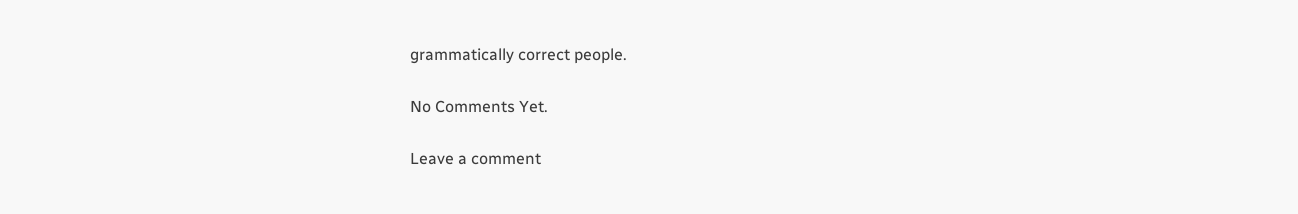grammatically correct people.

No Comments Yet.

Leave a comment